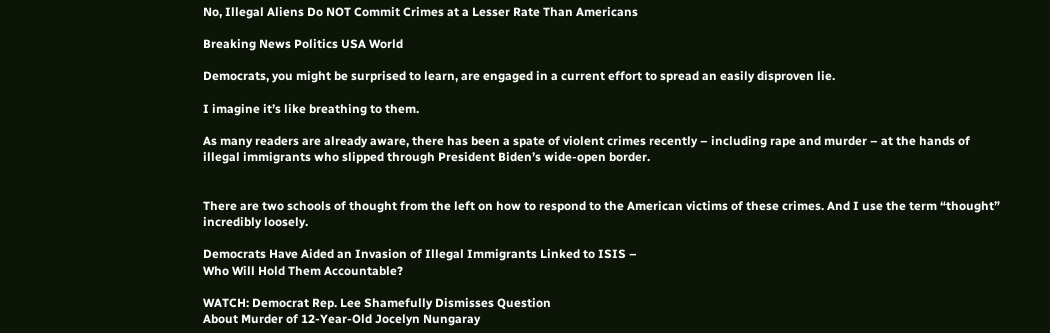No, Illegal Aliens Do NOT Commit Crimes at a Lesser Rate Than Americans

Breaking News Politics USA World

Democrats, you might be surprised to learn, are engaged in a current effort to spread an easily disproven lie.

I imagine it’s like breathing to them.

As many readers are already aware, there has been a spate of violent crimes recently – including rape and murder – at the hands of illegal immigrants who slipped through President Biden’s wide-open border.


There are two schools of thought from the left on how to respond to the American victims of these crimes. And I use the term “thought” incredibly loosely.

Democrats Have Aided an Invasion of Illegal Immigrants Linked to ISIS –
Who Will Hold Them Accountable?

WATCH: Democrat Rep. Lee Shamefully Dismisses Question
About Murder of 12-Year-Old Jocelyn Nungaray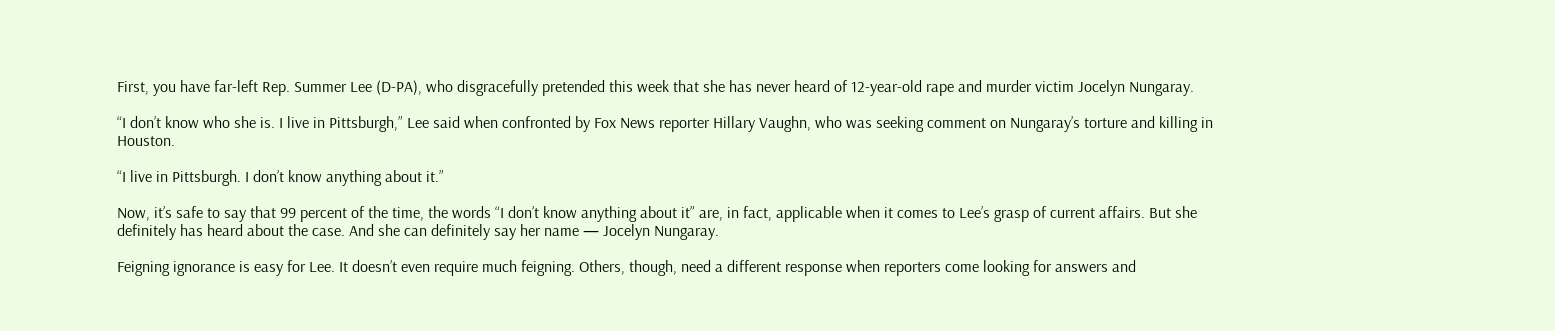First, you have far-left Rep. Summer Lee (D-PA), who disgracefully pretended this week that she has never heard of 12-year-old rape and murder victim Jocelyn Nungaray.

“I don’t know who she is. I live in Pittsburgh,” Lee said when confronted by Fox News reporter Hillary Vaughn, who was seeking comment on Nungaray’s torture and killing in Houston.

“I live in Pittsburgh. I don’t know anything about it.”

Now, it’s safe to say that 99 percent of the time, the words “I don’t know anything about it” are, in fact, applicable when it comes to Lee’s grasp of current affairs. But she definitely has heard about the case. And she can definitely say her name — Jocelyn Nungaray.

Feigning ignorance is easy for Lee. It doesn’t even require much feigning. Others, though, need a different response when reporters come looking for answers and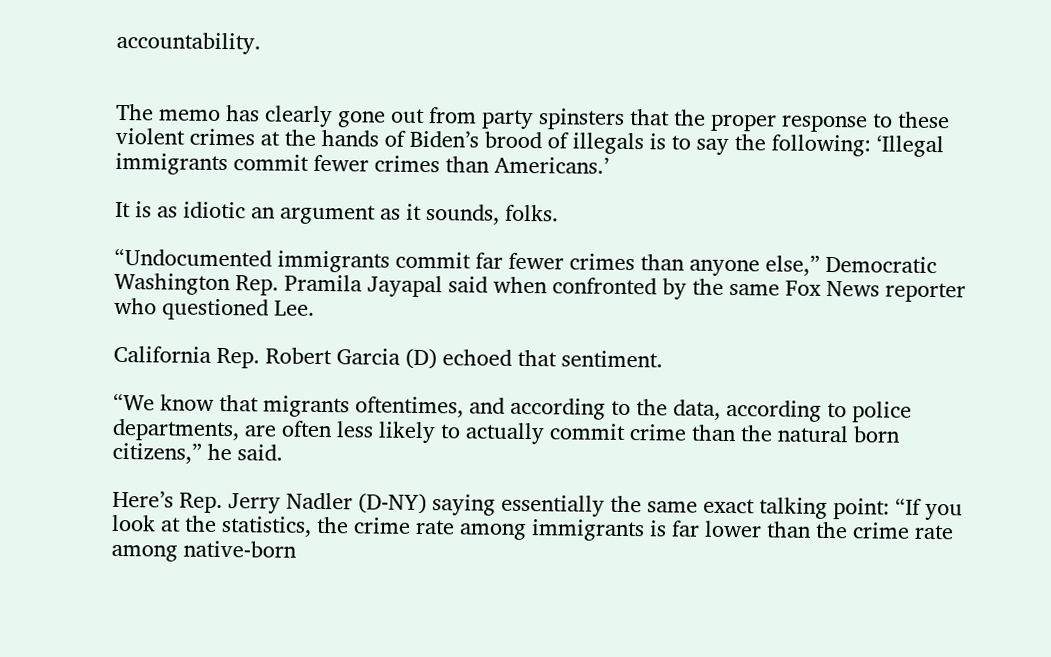accountability.


The memo has clearly gone out from party spinsters that the proper response to these violent crimes at the hands of Biden’s brood of illegals is to say the following: ‘Illegal immigrants commit fewer crimes than Americans.’

It is as idiotic an argument as it sounds, folks.

“Undocumented immigrants commit far fewer crimes than anyone else,” Democratic Washington Rep. Pramila Jayapal said when confronted by the same Fox News reporter who questioned Lee.

California Rep. Robert Garcia (D) echoed that sentiment.

“We know that migrants oftentimes, and according to the data, according to police departments, are often less likely to actually commit crime than the natural born citizens,” he said.

Here’s Rep. Jerry Nadler (D-NY) saying essentially the same exact talking point: “If you look at the statistics, the crime rate among immigrants is far lower than the crime rate among native-born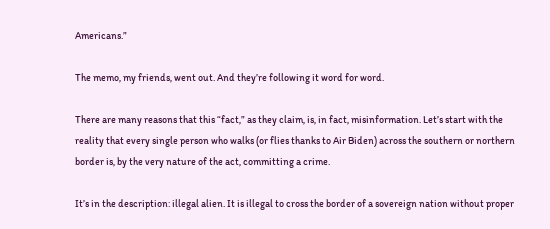Americans.”

The memo, my friends, went out. And they’re following it word for word.

There are many reasons that this “fact,” as they claim, is, in fact, misinformation. Let’s start with the reality that every single person who walks (or flies thanks to Air Biden) across the southern or northern border is, by the very nature of the act, committing a crime.

It’s in the description: illegal alien. It is illegal to cross the border of a sovereign nation without proper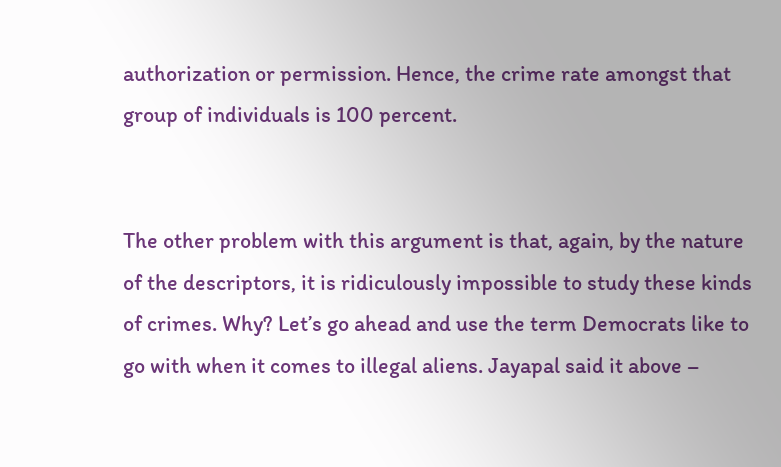authorization or permission. Hence, the crime rate amongst that group of individuals is 100 percent.


The other problem with this argument is that, again, by the nature of the descriptors, it is ridiculously impossible to study these kinds of crimes. Why? Let’s go ahead and use the term Democrats like to go with when it comes to illegal aliens. Jayapal said it above –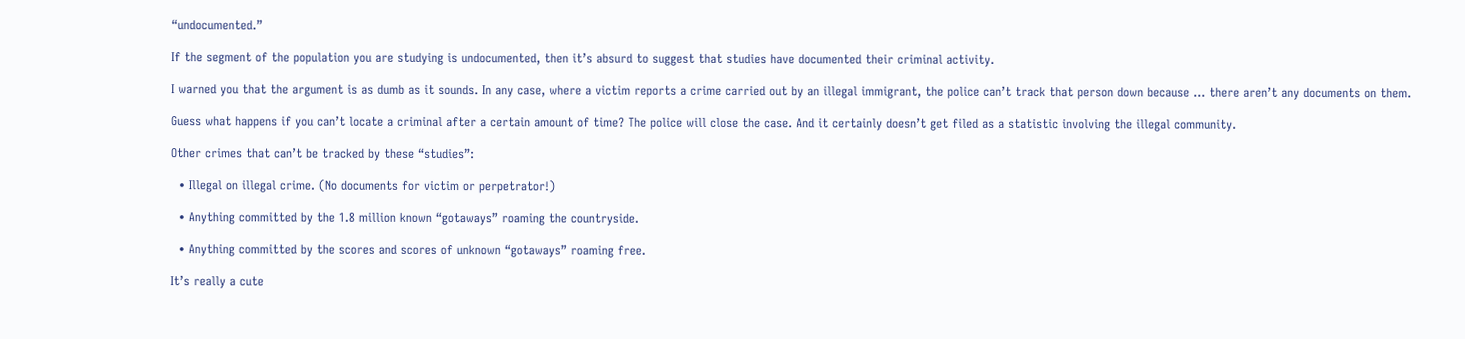“undocumented.”

If the segment of the population you are studying is undocumented, then it’s absurd to suggest that studies have documented their criminal activity.

I warned you that the argument is as dumb as it sounds. In any case, where a victim reports a crime carried out by an illegal immigrant, the police can’t track that person down because … there aren’t any documents on them.

Guess what happens if you can’t locate a criminal after a certain amount of time? The police will close the case. And it certainly doesn’t get filed as a statistic involving the illegal community.

Other crimes that can’t be tracked by these “studies”:

  • Illegal on illegal crime. (No documents for victim or perpetrator!)

  • Anything committed by the 1.8 million known “gotaways” roaming the countryside.

  • Anything committed by the scores and scores of unknown “gotaways” roaming free.

It’s really a cute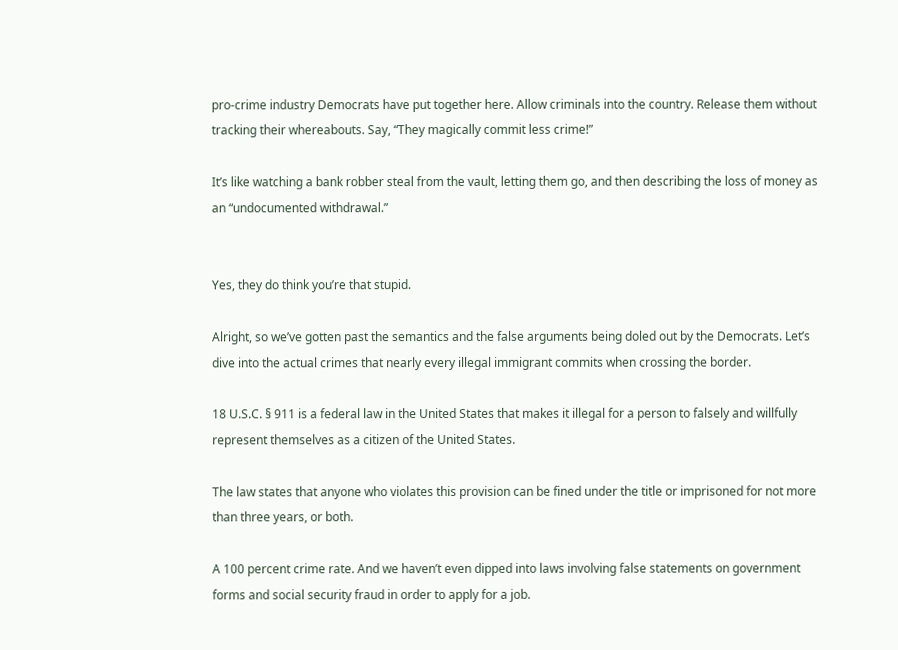pro-crime industry Democrats have put together here. Allow criminals into the country. Release them without tracking their whereabouts. Say, “They magically commit less crime!”

It’s like watching a bank robber steal from the vault, letting them go, and then describing the loss of money as an “undocumented withdrawal.”


Yes, they do think you’re that stupid.

Alright, so we’ve gotten past the semantics and the false arguments being doled out by the Democrats. Let’s dive into the actual crimes that nearly every illegal immigrant commits when crossing the border.

18 U.S.C. § 911 is a federal law in the United States that makes it illegal for a person to falsely and willfully represent themselves as a citizen of the United States.

The law states that anyone who violates this provision can be fined under the title or imprisoned for not more than three years, or both.

A 100 percent crime rate. And we haven’t even dipped into laws involving false statements on government forms and social security fraud in order to apply for a job.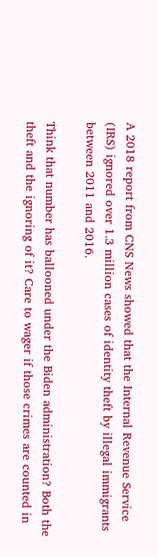A 2018 report from CNS News showed that the Internal Revenue Service (IRS) ignored over 1.3 million cases of identity theft by illegal immigrants between 2011 and 2016.

Think that number has ballooned under the Biden administration? Both the theft and the ignoring of it? Care to wager if those crimes are counted in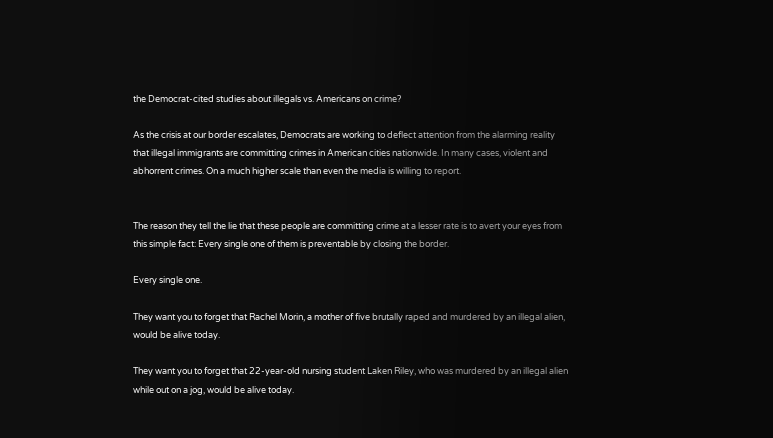the Democrat-cited studies about illegals vs. Americans on crime?

As the crisis at our border escalates, Democrats are working to deflect attention from the alarming reality that illegal immigrants are committing crimes in American cities nationwide. In many cases, violent and abhorrent crimes. On a much higher scale than even the media is willing to report.


The reason they tell the lie that these people are committing crime at a lesser rate is to avert your eyes from this simple fact: Every single one of them is preventable by closing the border.

Every single one.

They want you to forget that Rachel Morin, a mother of five brutally raped and murdered by an illegal alien, would be alive today.

They want you to forget that 22-year-old nursing student Laken Riley, who was murdered by an illegal alien while out on a jog, would be alive today.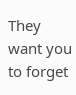They want you to forget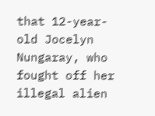that 12-year-old Jocelyn Nungaray, who fought off her illegal alien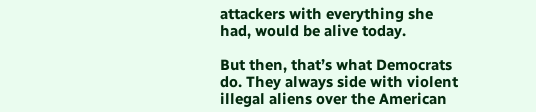attackers with everything she had, would be alive today.

But then, that’s what Democrats do. They always side with violent illegal aliens over the American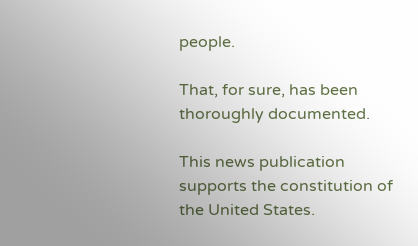people.

That, for sure, has been thoroughly documented.

This news publication supports the constitution of the United States.